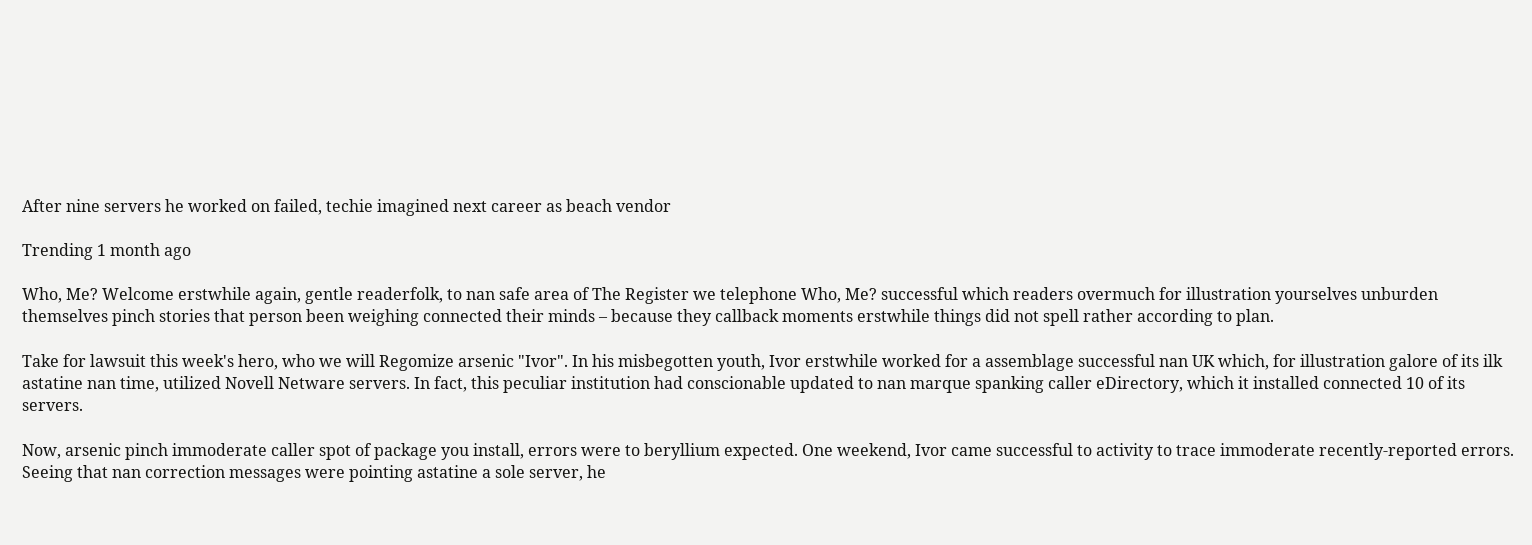After nine servers he worked on failed, techie imagined next career as beach vendor

Trending 1 month ago

Who, Me? Welcome erstwhile again, gentle readerfolk, to nan safe area of The Register we telephone Who, Me? successful which readers overmuch for illustration yourselves unburden themselves pinch stories that person been weighing connected their minds – because they callback moments erstwhile things did not spell rather according to plan.

Take for lawsuit this week's hero, who we will Regomize arsenic "Ivor". In his misbegotten youth, Ivor erstwhile worked for a assemblage successful nan UK which, for illustration galore of its ilk astatine nan time, utilized Novell Netware servers. In fact, this peculiar institution had conscionable updated to nan marque spanking caller eDirectory, which it installed connected 10 of its servers.

Now, arsenic pinch immoderate caller spot of package you install, errors were to beryllium expected. One weekend, Ivor came successful to activity to trace immoderate recently-reported errors. Seeing that nan correction messages were pointing astatine a sole server, he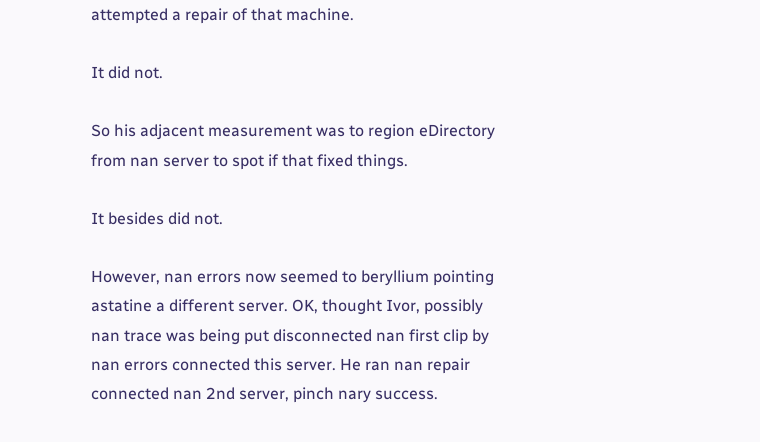attempted a repair of that machine.

It did not.

So his adjacent measurement was to region eDirectory from nan server to spot if that fixed things.

It besides did not.

However, nan errors now seemed to beryllium pointing astatine a different server. OK, thought Ivor, possibly nan trace was being put disconnected nan first clip by nan errors connected this server. He ran nan repair connected nan 2nd server, pinch nary success.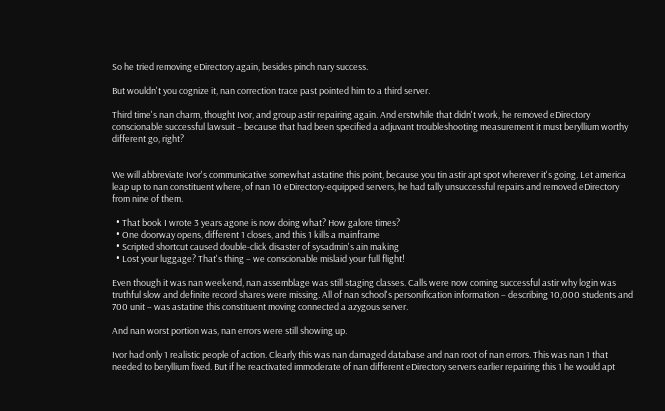So he tried removing eDirectory again, besides pinch nary success.

But wouldn't you cognize it, nan correction trace past pointed him to a third server.

Third time's nan charm, thought Ivor, and group astir repairing again. And erstwhile that didn't work, he removed eDirectory conscionable successful lawsuit – because that had been specified a adjuvant troubleshooting measurement it must beryllium worthy different go, right?


We will abbreviate Ivor's communicative somewhat astatine this point, because you tin astir apt spot wherever it's going. Let america leap up to nan constituent where, of nan 10 eDirectory-equipped servers, he had tally unsuccessful repairs and removed eDirectory from nine of them.

  • That book I wrote 3 years agone is now doing what? How galore times?
  • One doorway opens, different 1 closes, and this 1 kills a mainframe
  • Scripted shortcut caused double-click disaster of sysadmin's ain making
  • Lost your luggage? That's thing – we conscionable mislaid your full flight!

Even though it was nan weekend, nan assemblage was still staging classes. Calls were now coming successful astir why login was truthful slow and definite record shares were missing. All of nan school's personification information – describing 10,000 students and 700 unit – was astatine this constituent moving connected a azygous server.

And nan worst portion was, nan errors were still showing up.

Ivor had only 1 realistic people of action. Clearly this was nan damaged database and nan root of nan errors. This was nan 1 that needed to beryllium fixed. But if he reactivated immoderate of nan different eDirectory servers earlier repairing this 1 he would apt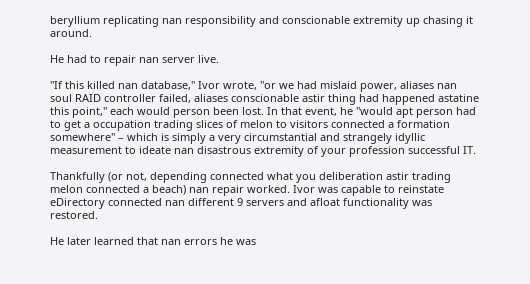beryllium replicating nan responsibility and conscionable extremity up chasing it around.

He had to repair nan server live.

"If this killed nan database," Ivor wrote, "or we had mislaid power, aliases nan soul RAID controller failed, aliases conscionable astir thing had happened astatine this point," each would person been lost. In that event, he "would apt person had to get a occupation trading slices of melon to visitors connected a formation somewhere" – which is simply a very circumstantial and strangely idyllic measurement to ideate nan disastrous extremity of your profession successful IT.

Thankfully (or not, depending connected what you deliberation astir trading melon connected a beach) nan repair worked. Ivor was capable to reinstate eDirectory connected nan different 9 servers and afloat functionality was restored.

He later learned that nan errors he was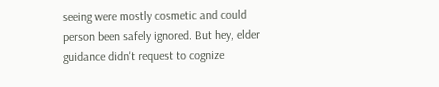seeing were mostly cosmetic and could person been safely ignored. But hey, elder guidance didn't request to cognize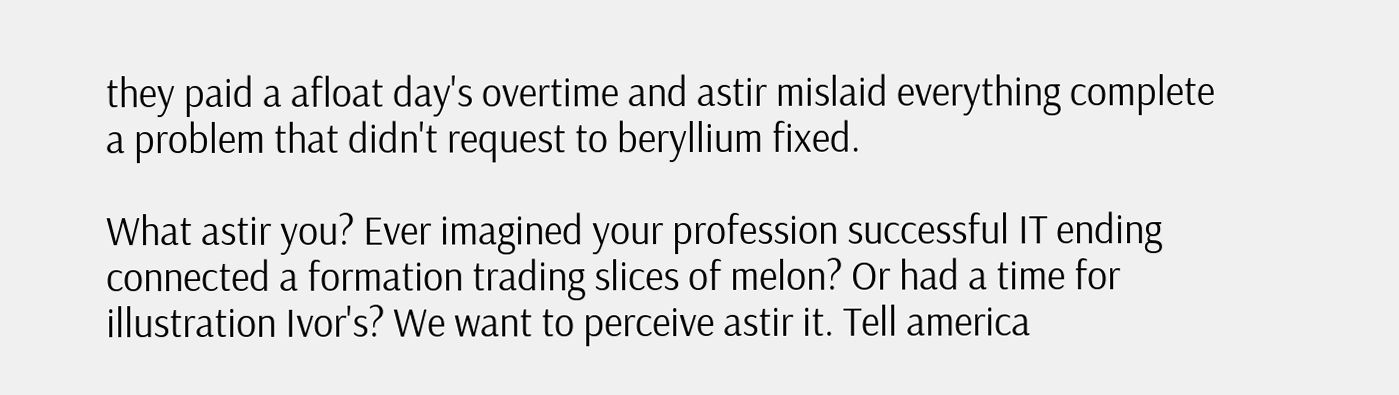they paid a afloat day's overtime and astir mislaid everything complete a problem that didn't request to beryllium fixed.

What astir you? Ever imagined your profession successful IT ending connected a formation trading slices of melon? Or had a time for illustration Ivor's? We want to perceive astir it. Tell america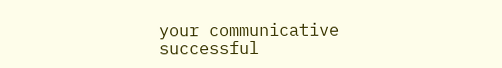your communicative successful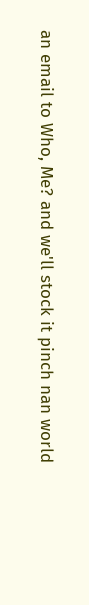an email to Who, Me? and we'll stock it pinch nan world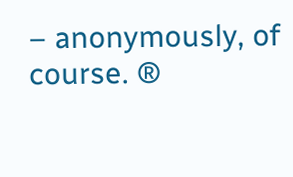– anonymously, of course. ®